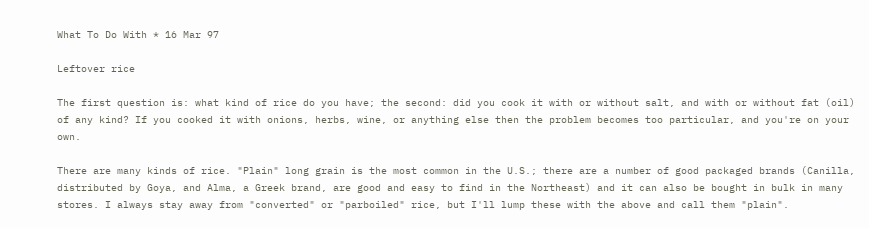What To Do With * 16 Mar 97

Leftover rice

The first question is: what kind of rice do you have; the second: did you cook it with or without salt, and with or without fat (oil) of any kind? If you cooked it with onions, herbs, wine, or anything else then the problem becomes too particular, and you're on your own.

There are many kinds of rice. "Plain" long grain is the most common in the U.S.; there are a number of good packaged brands (Canilla, distributed by Goya, and Alma, a Greek brand, are good and easy to find in the Northeast) and it can also be bought in bulk in many stores. I always stay away from "converted" or "parboiled" rice, but I'll lump these with the above and call them "plain".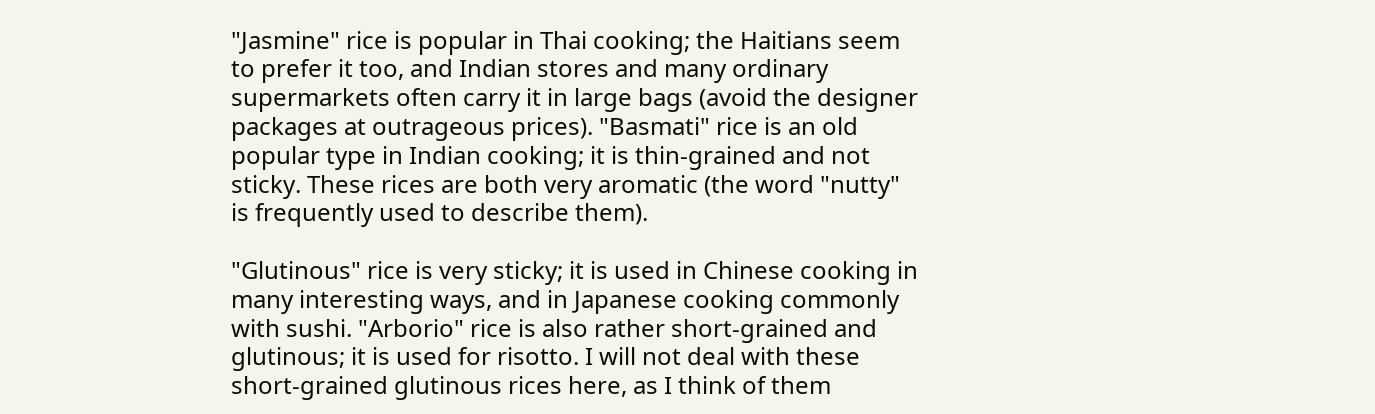"Jasmine" rice is popular in Thai cooking; the Haitians seem to prefer it too, and Indian stores and many ordinary supermarkets often carry it in large bags (avoid the designer packages at outrageous prices). "Basmati" rice is an old popular type in Indian cooking; it is thin-grained and not sticky. These rices are both very aromatic (the word "nutty" is frequently used to describe them).

"Glutinous" rice is very sticky; it is used in Chinese cooking in many interesting ways, and in Japanese cooking commonly with sushi. "Arborio" rice is also rather short-grained and glutinous; it is used for risotto. I will not deal with these short-grained glutinous rices here, as I think of them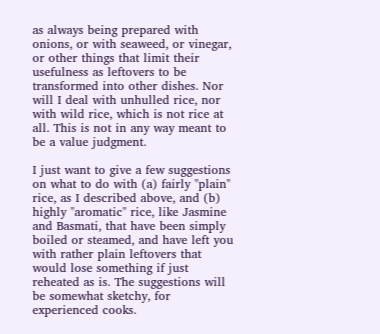as always being prepared with onions, or with seaweed, or vinegar, or other things that limit their usefulness as leftovers to be transformed into other dishes. Nor will I deal with unhulled rice, nor with wild rice, which is not rice at all. This is not in any way meant to be a value judgment.

I just want to give a few suggestions on what to do with (a) fairly "plain" rice, as I described above, and (b) highly "aromatic" rice, like Jasmine and Basmati, that have been simply boiled or steamed, and have left you with rather plain leftovers that would lose something if just reheated as is. The suggestions will be somewhat sketchy, for experienced cooks.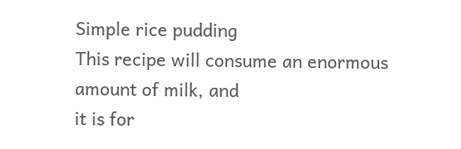Simple rice pudding
This recipe will consume an enormous amount of milk, and
it is for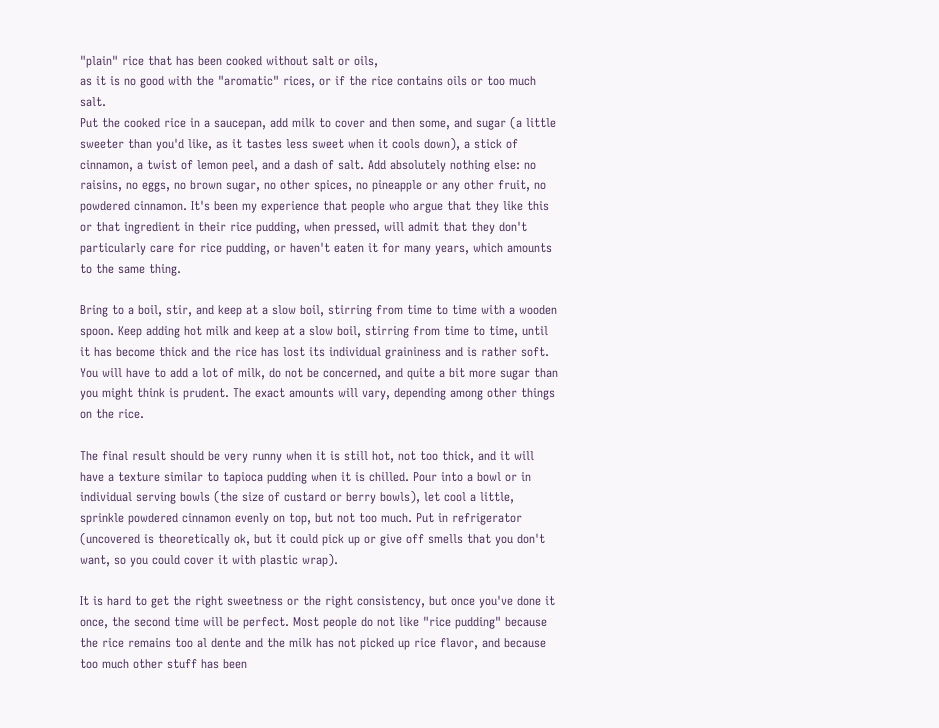"plain" rice that has been cooked without salt or oils,
as it is no good with the "aromatic" rices, or if the rice contains oils or too much salt.
Put the cooked rice in a saucepan, add milk to cover and then some, and sugar (a little sweeter than you'd like, as it tastes less sweet when it cools down), a stick of cinnamon, a twist of lemon peel, and a dash of salt. Add absolutely nothing else: no raisins, no eggs, no brown sugar, no other spices, no pineapple or any other fruit, no powdered cinnamon. It's been my experience that people who argue that they like this or that ingredient in their rice pudding, when pressed, will admit that they don't particularly care for rice pudding, or haven't eaten it for many years, which amounts to the same thing.

Bring to a boil, stir, and keep at a slow boil, stirring from time to time with a wooden spoon. Keep adding hot milk and keep at a slow boil, stirring from time to time, until it has become thick and the rice has lost its individual graininess and is rather soft. You will have to add a lot of milk, do not be concerned, and quite a bit more sugar than you might think is prudent. The exact amounts will vary, depending among other things on the rice.

The final result should be very runny when it is still hot, not too thick, and it will have a texture similar to tapioca pudding when it is chilled. Pour into a bowl or in individual serving bowls (the size of custard or berry bowls), let cool a little, sprinkle powdered cinnamon evenly on top, but not too much. Put in refrigerator (uncovered is theoretically ok, but it could pick up or give off smells that you don't want, so you could cover it with plastic wrap).

It is hard to get the right sweetness or the right consistency, but once you've done it once, the second time will be perfect. Most people do not like "rice pudding" because the rice remains too al dente and the milk has not picked up rice flavor, and because too much other stuff has been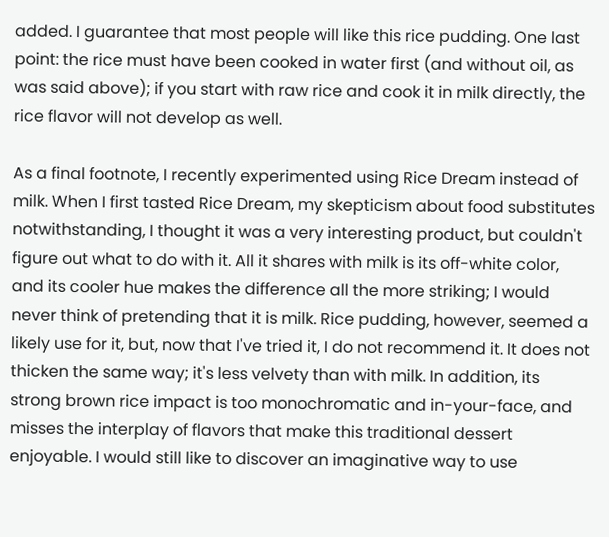added. I guarantee that most people will like this rice pudding. One last point: the rice must have been cooked in water first (and without oil, as was said above); if you start with raw rice and cook it in milk directly, the rice flavor will not develop as well.

As a final footnote, I recently experimented using Rice Dream instead of milk. When I first tasted Rice Dream, my skepticism about food substitutes notwithstanding, I thought it was a very interesting product, but couldn't figure out what to do with it. All it shares with milk is its off-white color, and its cooler hue makes the difference all the more striking; I would never think of pretending that it is milk. Rice pudding, however, seemed a likely use for it, but, now that I've tried it, I do not recommend it. It does not thicken the same way; it's less velvety than with milk. In addition, its strong brown rice impact is too monochromatic and in-your-face, and misses the interplay of flavors that make this traditional dessert enjoyable. I would still like to discover an imaginative way to use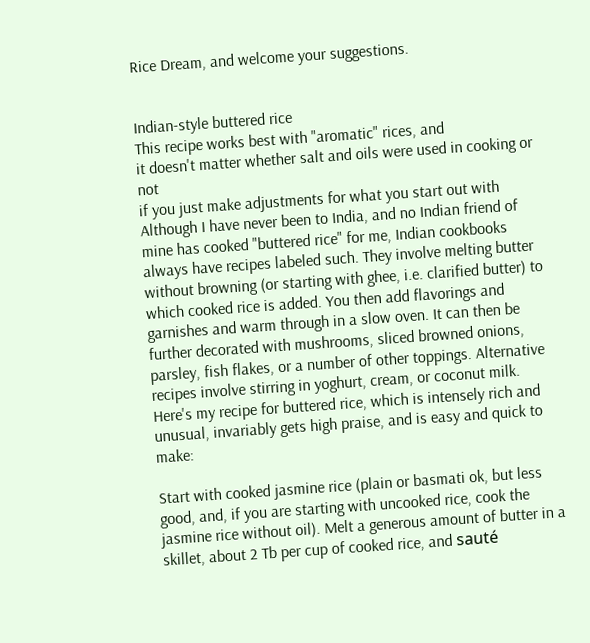Rice Dream, and welcome your suggestions.


Indian-style buttered rice
This recipe works best with "aromatic" rices, and
it doesn't matter whether salt and oils were used in cooking or not
if you just make adjustments for what you start out with
Although I have never been to India, and no Indian friend of mine has cooked "buttered rice" for me, Indian cookbooks always have recipes labeled such. They involve melting butter without browning (or starting with ghee, i.e. clarified butter) to which cooked rice is added. You then add flavorings and garnishes and warm through in a slow oven. It can then be further decorated with mushrooms, sliced browned onions, parsley, fish flakes, or a number of other toppings. Alternative recipes involve stirring in yoghurt, cream, or coconut milk. Here's my recipe for buttered rice, which is intensely rich and unusual, invariably gets high praise, and is easy and quick to make:

Start with cooked jasmine rice (plain or basmati ok, but less good, and, if you are starting with uncooked rice, cook the jasmine rice without oil). Melt a generous amount of butter in a skillet, about 2 Tb per cup of cooked rice, and sauté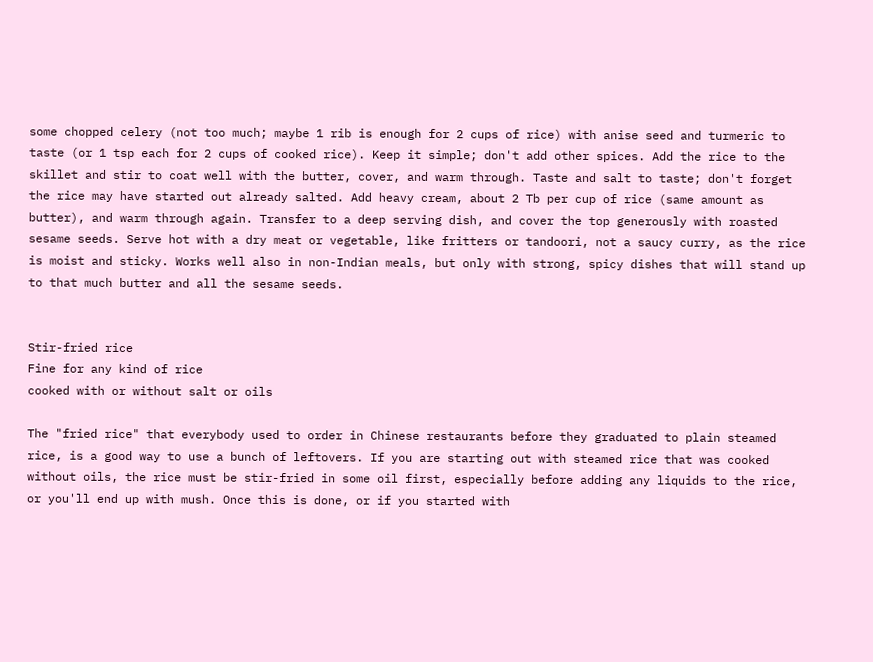some chopped celery (not too much; maybe 1 rib is enough for 2 cups of rice) with anise seed and turmeric to taste (or 1 tsp each for 2 cups of cooked rice). Keep it simple; don't add other spices. Add the rice to the skillet and stir to coat well with the butter, cover, and warm through. Taste and salt to taste; don't forget the rice may have started out already salted. Add heavy cream, about 2 Tb per cup of rice (same amount as butter), and warm through again. Transfer to a deep serving dish, and cover the top generously with roasted sesame seeds. Serve hot with a dry meat or vegetable, like fritters or tandoori, not a saucy curry, as the rice is moist and sticky. Works well also in non-Indian meals, but only with strong, spicy dishes that will stand up to that much butter and all the sesame seeds.


Stir-fried rice
Fine for any kind of rice
cooked with or without salt or oils

The "fried rice" that everybody used to order in Chinese restaurants before they graduated to plain steamed rice, is a good way to use a bunch of leftovers. If you are starting out with steamed rice that was cooked without oils, the rice must be stir-fried in some oil first, especially before adding any liquids to the rice, or you'll end up with mush. Once this is done, or if you started with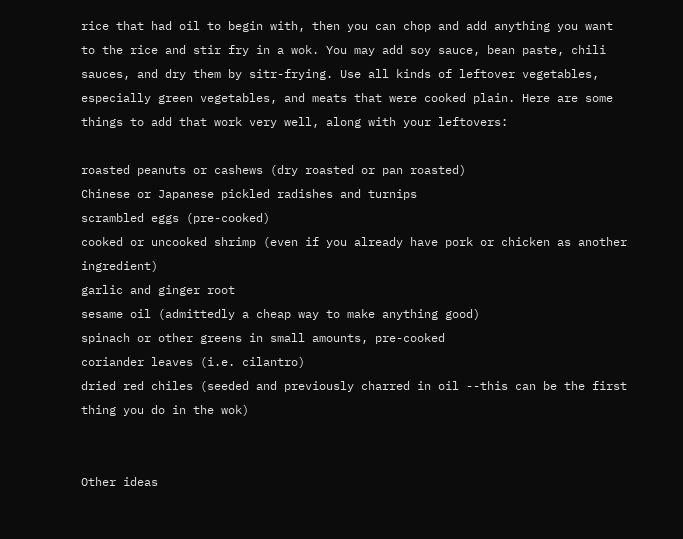rice that had oil to begin with, then you can chop and add anything you want to the rice and stir fry in a wok. You may add soy sauce, bean paste, chili sauces, and dry them by sitr-frying. Use all kinds of leftover vegetables, especially green vegetables, and meats that were cooked plain. Here are some things to add that work very well, along with your leftovers:

roasted peanuts or cashews (dry roasted or pan roasted)
Chinese or Japanese pickled radishes and turnips
scrambled eggs (pre-cooked)
cooked or uncooked shrimp (even if you already have pork or chicken as another ingredient)
garlic and ginger root
sesame oil (admittedly a cheap way to make anything good)
spinach or other greens in small amounts, pre-cooked
coriander leaves (i.e. cilantro)
dried red chiles (seeded and previously charred in oil --this can be the first thing you do in the wok)


Other ideas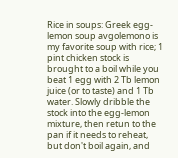Rice in soups: Greek egg-lemon soup avgolemono is my favorite soup with rice; 1 pint chicken stock is brought to a boil while you beat 1 egg with 2 Tb lemon juice (or to taste) and 1 Tb water. Slowly dribble the stock into the egg-lemon mixture, then retun to the pan if it needs to reheat, but don't boil again, and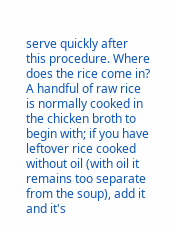serve quickly after this procedure. Where does the rice come in? A handful of raw rice is normally cooked in the chicken broth to begin with; if you have leftover rice cooked without oil (with oil it remains too separate from the soup), add it and it's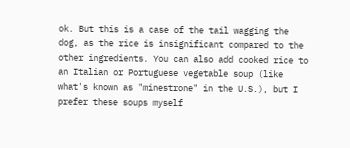ok. But this is a case of the tail wagging the dog, as the rice is insignificant compared to the other ingredients. You can also add cooked rice to an Italian or Portuguese vegetable soup (like what's known as "minestrone" in the U.S.), but I prefer these soups myself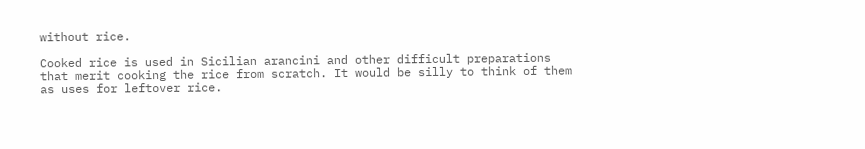without rice.

Cooked rice is used in Sicilian arancini and other difficult preparations that merit cooking the rice from scratch. It would be silly to think of them as uses for leftover rice.